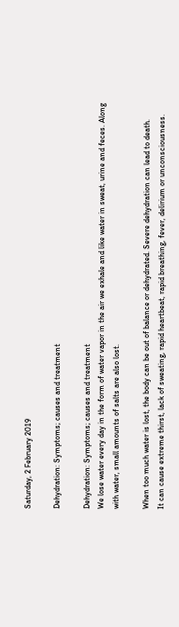Saturday, 2 February 2019

Dehydration: Symptoms; causes and treatment

Dehydration: Symptoms; causes and treatment
We lose water every day in the form of water vapor in the air we exhale and like water in sweat, urine and feces. Along with water, small amounts of salts are also lost.

When too much water is lost, the body can be out of balance or dehydrated. Severe dehydration can lead to death.
It can cause extreme thirst, lack of sweating, rapid heartbeat, rapid breathing, fever, delirium or unconsciousness.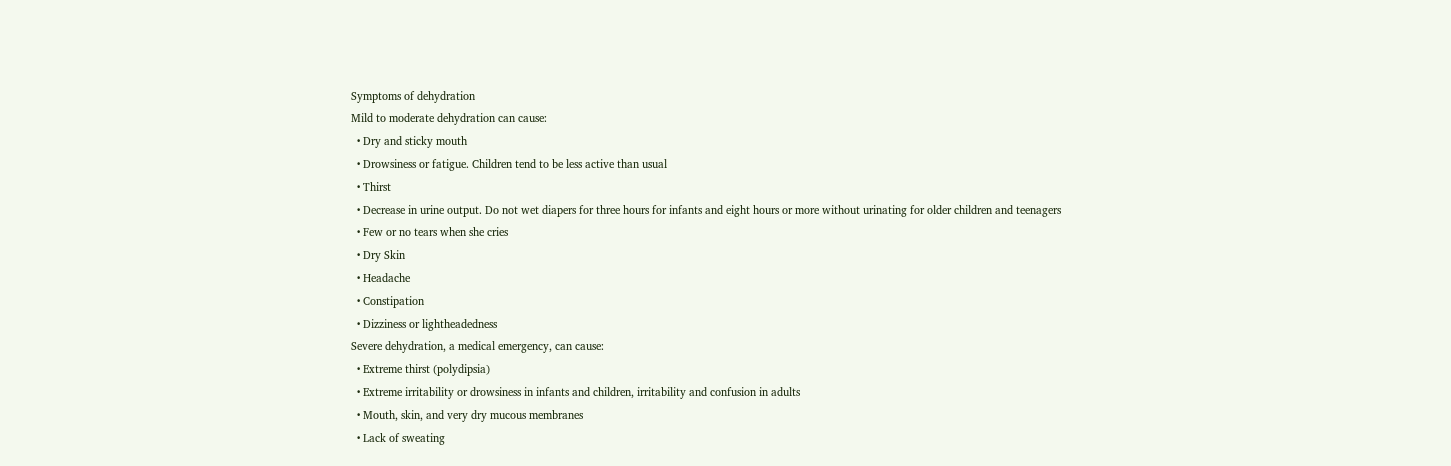Symptoms of dehydration
Mild to moderate dehydration can cause:
  • Dry and sticky mouth
  • Drowsiness or fatigue. Children tend to be less active than usual
  • Thirst
  • Decrease in urine output. Do not wet diapers for three hours for infants and eight hours or more without urinating for older children and teenagers
  • Few or no tears when she cries
  • Dry Skin
  • Headache
  • Constipation
  • Dizziness or lightheadedness
Severe dehydration, a medical emergency, can cause:
  • Extreme thirst (polydipsia)
  • Extreme irritability or drowsiness in infants and children, irritability and confusion in adults
  • Mouth, skin, and very dry mucous membranes
  • Lack of sweating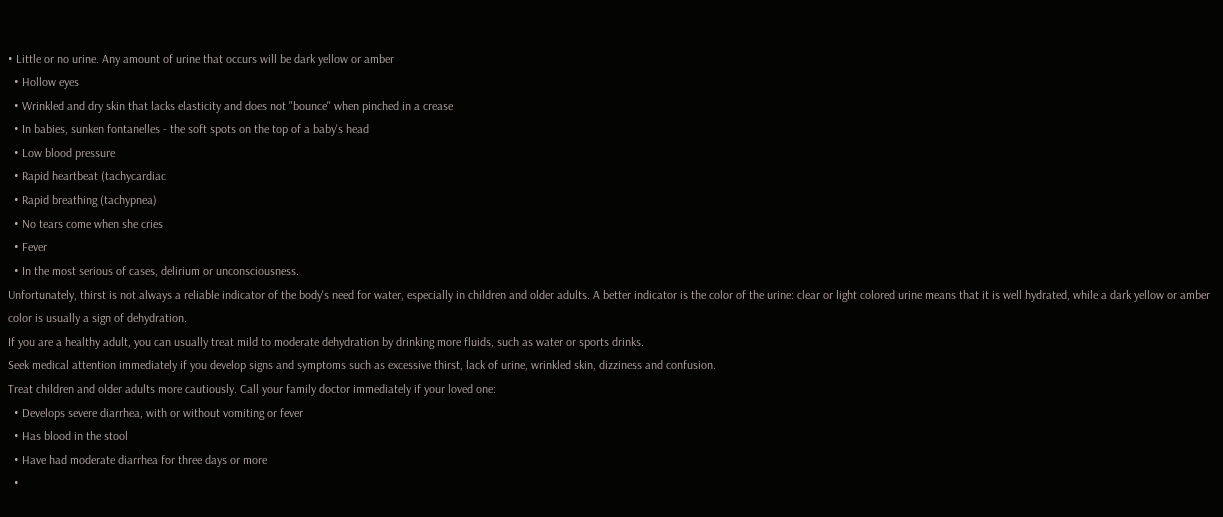• Little or no urine. Any amount of urine that occurs will be dark yellow or amber
  • Hollow eyes
  • Wrinkled and dry skin that lacks elasticity and does not "bounce" when pinched in a crease
  • In babies, sunken fontanelles - the soft spots on the top of a baby's head
  • Low blood pressure
  • Rapid heartbeat (tachycardiac
  • Rapid breathing (tachypnea)
  • No tears come when she cries
  • Fever
  • In the most serious of cases, delirium or unconsciousness.
Unfortunately, thirst is not always a reliable indicator of the body's need for water, especially in children and older adults. A better indicator is the color of the urine: clear or light colored urine means that it is well hydrated, while a dark yellow or amber color is usually a sign of dehydration.
If you are a healthy adult, you can usually treat mild to moderate dehydration by drinking more fluids, such as water or sports drinks.
Seek medical attention immediately if you develop signs and symptoms such as excessive thirst, lack of urine, wrinkled skin, dizziness and confusion.
Treat children and older adults more cautiously. Call your family doctor immediately if your loved one:
  • Develops severe diarrhea, with or without vomiting or fever
  • Has blood in the stool
  • Have had moderate diarrhea for three days or more
  •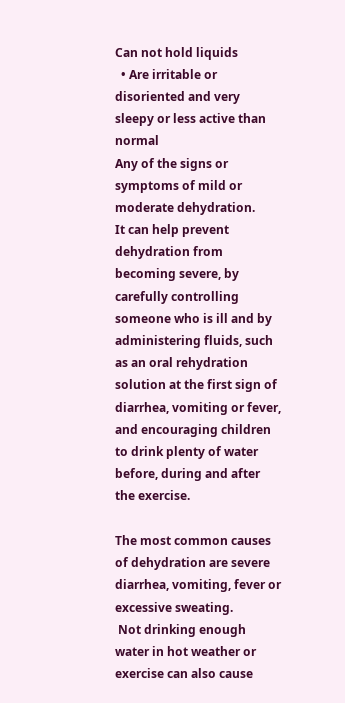Can not hold liquids
  • Are irritable or disoriented and very sleepy or less active than normal
Any of the signs or symptoms of mild or moderate dehydration.
It can help prevent dehydration from becoming severe, by carefully controlling someone who is ill and by administering fluids, such as an oral rehydration solution at the first sign of diarrhea, vomiting or fever, and encouraging children to drink plenty of water before, during and after the exercise.

The most common causes of dehydration are severe diarrhea, vomiting, fever or excessive sweating.
 Not drinking enough water in hot weather or exercise can also cause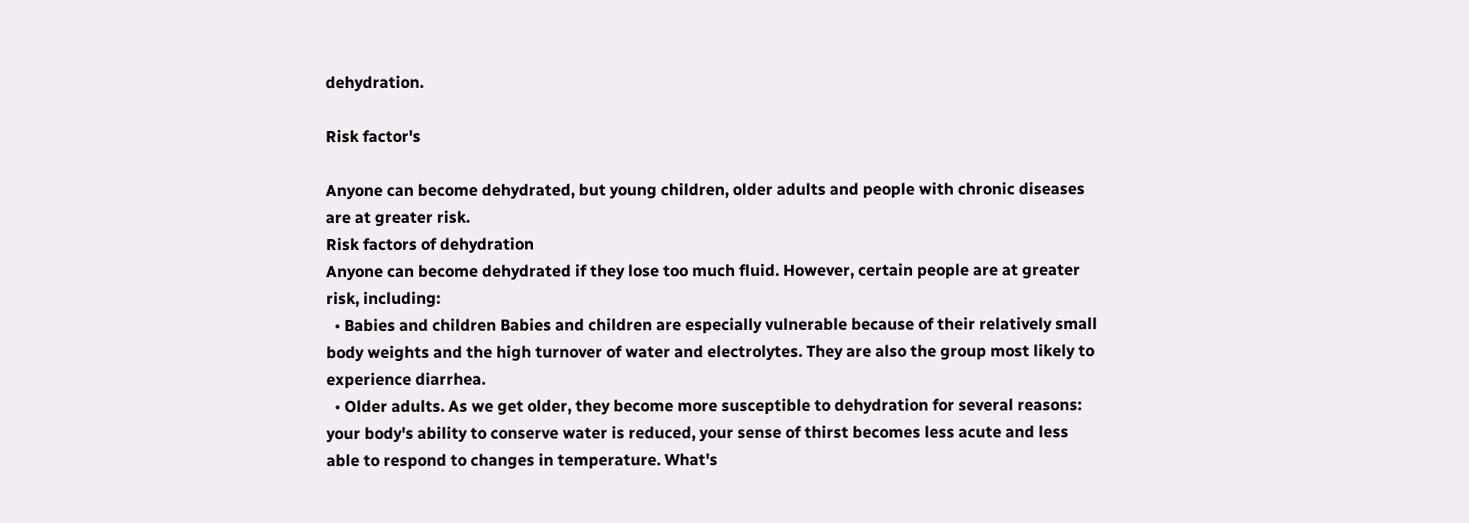dehydration.

Risk factor's

Anyone can become dehydrated, but young children, older adults and people with chronic diseases are at greater risk.
Risk factors of dehydration
Anyone can become dehydrated if they lose too much fluid. However, certain people are at greater risk, including:
  • Babies and children Babies and children are especially vulnerable because of their relatively small body weights and the high turnover of water and electrolytes. They are also the group most likely to experience diarrhea.
  • Older adults. As we get older, they become more susceptible to dehydration for several reasons: your body's ability to conserve water is reduced, your sense of thirst becomes less acute and less able to respond to changes in temperature. What's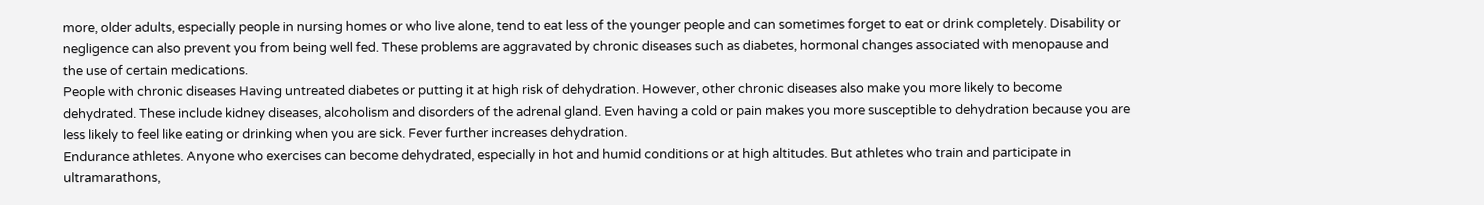more, older adults, especially people in nursing homes or who live alone, tend to eat less of the younger people and can sometimes forget to eat or drink completely. Disability or negligence can also prevent you from being well fed. These problems are aggravated by chronic diseases such as diabetes, hormonal changes associated with menopause and the use of certain medications.
People with chronic diseases Having untreated diabetes or putting it at high risk of dehydration. However, other chronic diseases also make you more likely to become dehydrated. These include kidney diseases, alcoholism and disorders of the adrenal gland. Even having a cold or pain makes you more susceptible to dehydration because you are less likely to feel like eating or drinking when you are sick. Fever further increases dehydration.
Endurance athletes. Anyone who exercises can become dehydrated, especially in hot and humid conditions or at high altitudes. But athletes who train and participate in ultramarathons,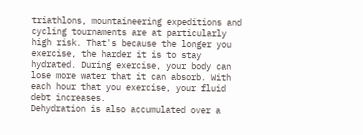triathlons, mountaineering expeditions and cycling tournaments are at particularly high risk. That's because the longer you exercise, the harder it is to stay hydrated. During exercise, your body can lose more water that it can absorb. With each hour that you exercise, your fluid debt increases.
Dehydration is also accumulated over a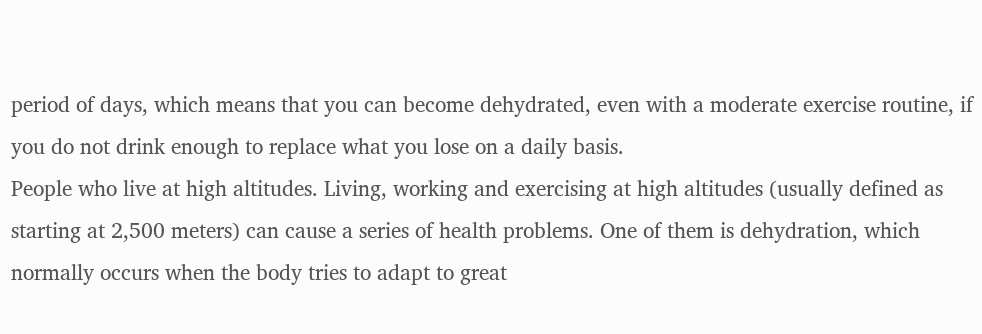period of days, which means that you can become dehydrated, even with a moderate exercise routine, if you do not drink enough to replace what you lose on a daily basis.
People who live at high altitudes. Living, working and exercising at high altitudes (usually defined as starting at 2,500 meters) can cause a series of health problems. One of them is dehydration, which normally occurs when the body tries to adapt to great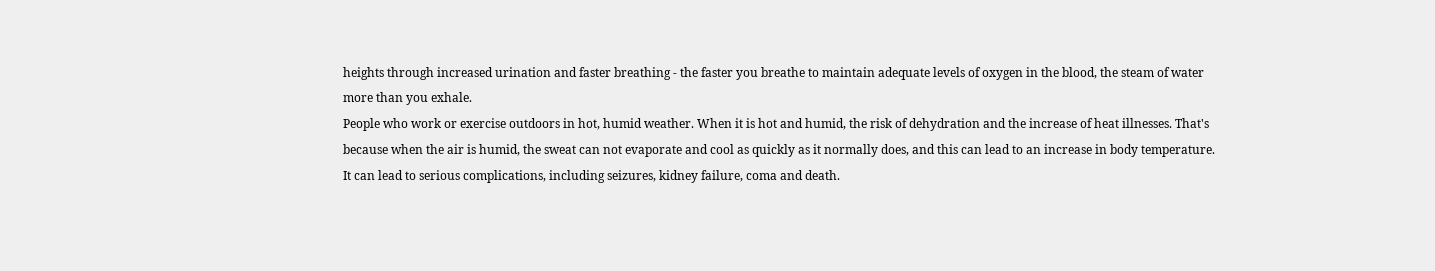heights through increased urination and faster breathing - the faster you breathe to maintain adequate levels of oxygen in the blood, the steam of water more than you exhale.
People who work or exercise outdoors in hot, humid weather. When it is hot and humid, the risk of dehydration and the increase of heat illnesses. That's because when the air is humid, the sweat can not evaporate and cool as quickly as it normally does, and this can lead to an increase in body temperature.
It can lead to serious complications, including seizures, kidney failure, coma and death.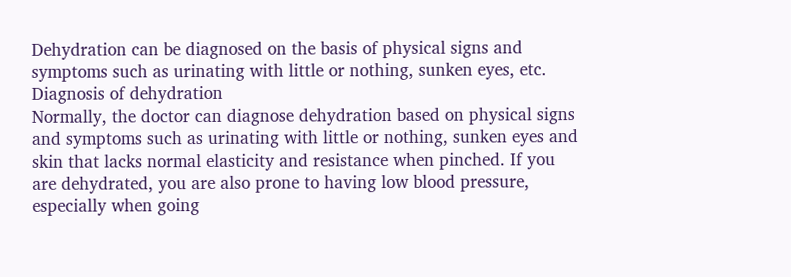Dehydration can be diagnosed on the basis of physical signs and symptoms such as urinating with little or nothing, sunken eyes, etc.
Diagnosis of dehydration
Normally, the doctor can diagnose dehydration based on physical signs and symptoms such as urinating with little or nothing, sunken eyes and skin that lacks normal elasticity and resistance when pinched. If you are dehydrated, you are also prone to having low blood pressure, especially when going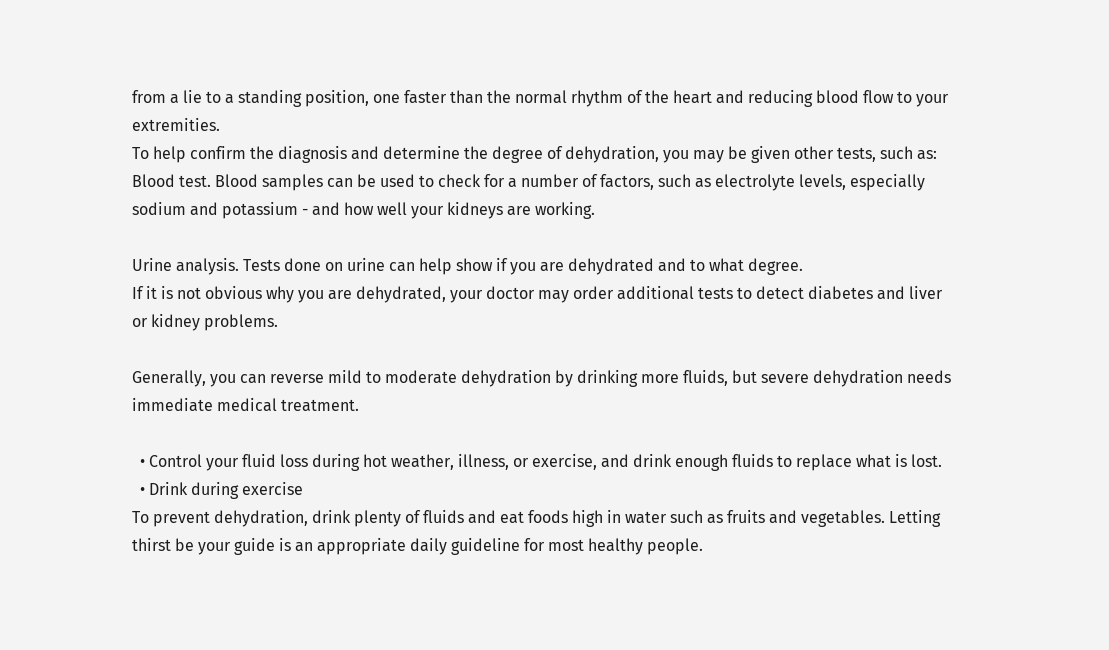from a lie to a standing position, one faster than the normal rhythm of the heart and reducing blood flow to your extremities.
To help confirm the diagnosis and determine the degree of dehydration, you may be given other tests, such as:
Blood test. Blood samples can be used to check for a number of factors, such as electrolyte levels, especially sodium and potassium - and how well your kidneys are working.

Urine analysis. Tests done on urine can help show if you are dehydrated and to what degree.
If it is not obvious why you are dehydrated, your doctor may order additional tests to detect diabetes and liver or kidney problems.

Generally, you can reverse mild to moderate dehydration by drinking more fluids, but severe dehydration needs immediate medical treatment.

  • Control your fluid loss during hot weather, illness, or exercise, and drink enough fluids to replace what is lost.
  • Drink during exercise
To prevent dehydration, drink plenty of fluids and eat foods high in water such as fruits and vegetables. Letting thirst be your guide is an appropriate daily guideline for most healthy people.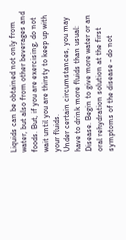Liquids can be obtained not only from water, but also from other beverages and foods. But, if you are exercising, do not wait until you are thirsty to keep up with your fluids.
Under certain circumstances, you may have to drink more fluids than usual:
Disease. Begin to give more water or an oral rehydration solution at the first symptoms of the disease - do not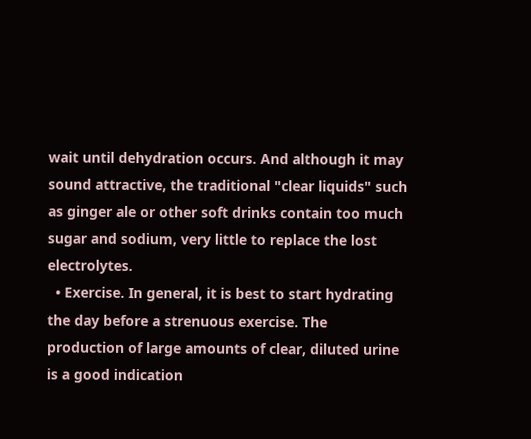wait until dehydration occurs. And although it may sound attractive, the traditional "clear liquids" such as ginger ale or other soft drinks contain too much sugar and sodium, very little to replace the lost electrolytes.
  • Exercise. In general, it is best to start hydrating the day before a strenuous exercise. The production of large amounts of clear, diluted urine is a good indication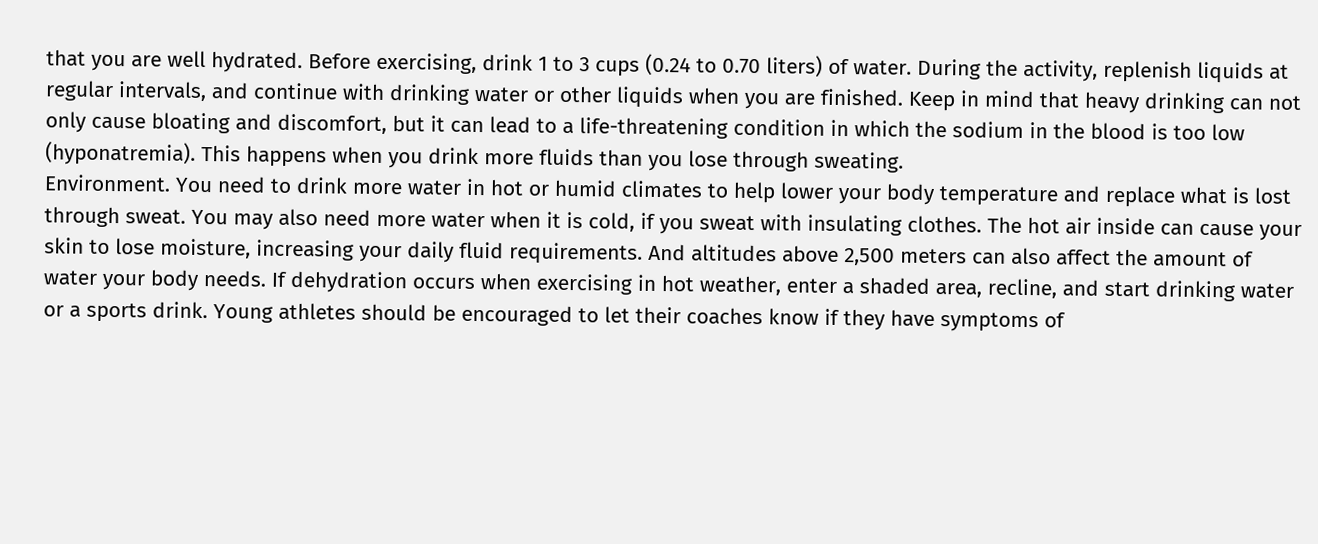that you are well hydrated. Before exercising, drink 1 to 3 cups (0.24 to 0.70 liters) of water. During the activity, replenish liquids at regular intervals, and continue with drinking water or other liquids when you are finished. Keep in mind that heavy drinking can not only cause bloating and discomfort, but it can lead to a life-threatening condition in which the sodium in the blood is too low (hyponatremia). This happens when you drink more fluids than you lose through sweating.
Environment. You need to drink more water in hot or humid climates to help lower your body temperature and replace what is lost through sweat. You may also need more water when it is cold, if you sweat with insulating clothes. The hot air inside can cause your skin to lose moisture, increasing your daily fluid requirements. And altitudes above 2,500 meters can also affect the amount of water your body needs. If dehydration occurs when exercising in hot weather, enter a shaded area, recline, and start drinking water or a sports drink. Young athletes should be encouraged to let their coaches know if they have symptoms of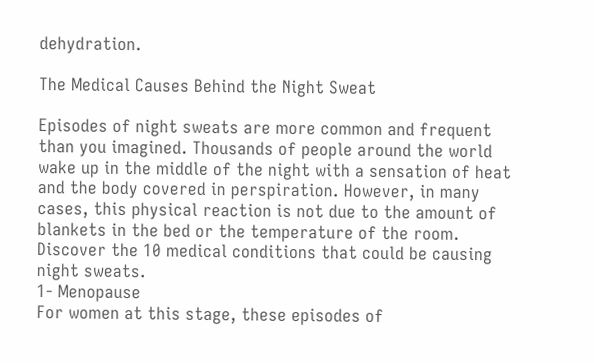dehydration.

The Medical Causes Behind the Night Sweat

Episodes of night sweats are more common and frequent than you imagined. Thousands of people around the world wake up in the middle of the night with a sensation of heat and the body covered in perspiration. However, in many cases, this physical reaction is not due to the amount of blankets in the bed or the temperature of the room.
Discover the 10 medical conditions that could be causing night sweats.
1- Menopause
For women at this stage, these episodes of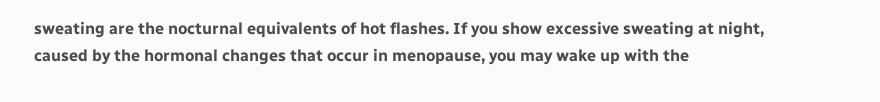sweating are the nocturnal equivalents of hot flashes. If you show excessive sweating at night, caused by the hormonal changes that occur in menopause, you may wake up with the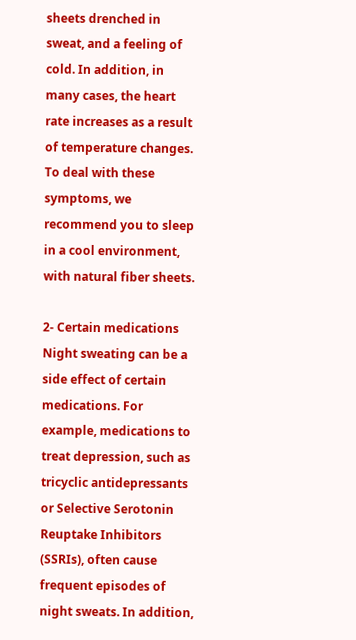sheets drenched in sweat, and a feeling of cold. In addition, in many cases, the heart rate increases as a result of temperature changes. To deal with these symptoms, we recommend you to sleep in a cool environment, with natural fiber sheets.

2- Certain medications
Night sweating can be a side effect of certain medications. For example, medications to treat depression, such as tricyclic antidepressants or Selective Serotonin Reuptake Inhibitors (SSRIs), often cause frequent episodes of night sweats. In addition,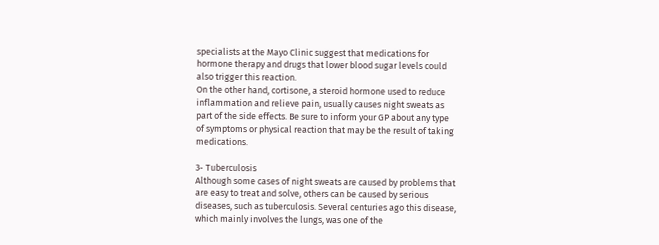specialists at the Mayo Clinic suggest that medications for hormone therapy and drugs that lower blood sugar levels could also trigger this reaction.
On the other hand, cortisone, a steroid hormone used to reduce inflammation and relieve pain, usually causes night sweats as part of the side effects. Be sure to inform your GP about any type of symptoms or physical reaction that may be the result of taking medications.

3- Tuberculosis
Although some cases of night sweats are caused by problems that are easy to treat and solve, others can be caused by serious diseases, such as tuberculosis. Several centuries ago this disease, which mainly involves the lungs, was one of the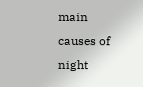main causes of night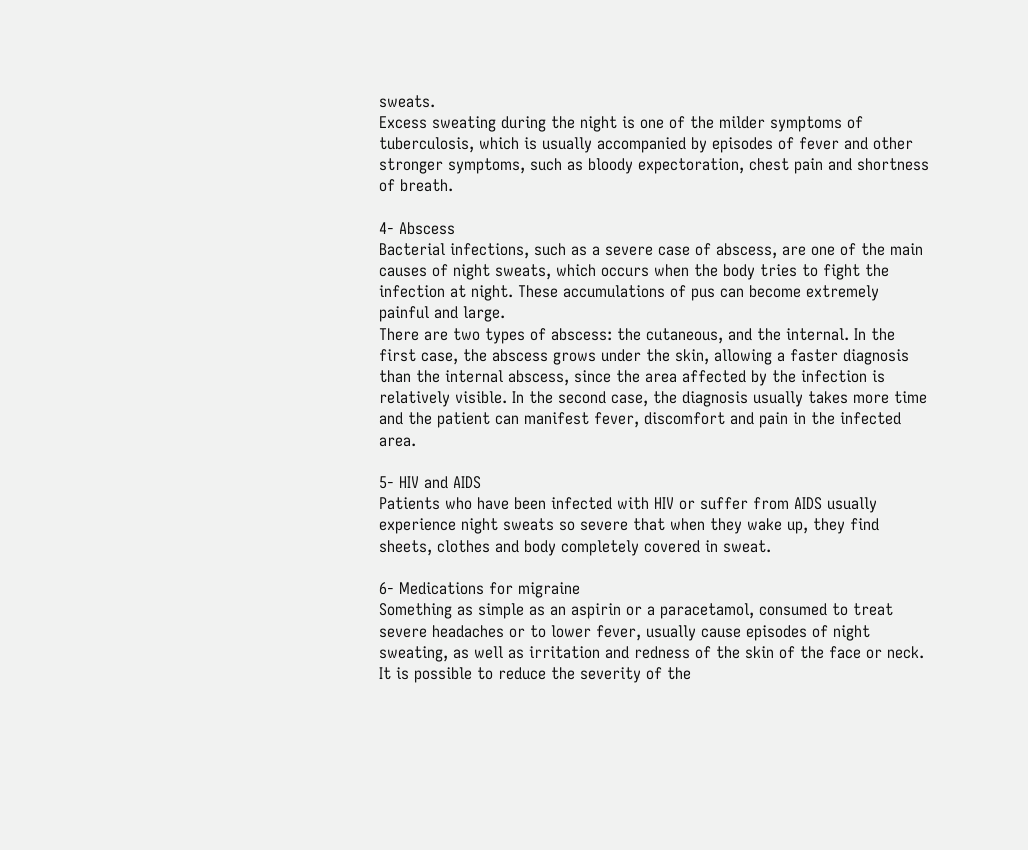sweats.
Excess sweating during the night is one of the milder symptoms of tuberculosis, which is usually accompanied by episodes of fever and other stronger symptoms, such as bloody expectoration, chest pain and shortness of breath.

4- Abscess
Bacterial infections, such as a severe case of abscess, are one of the main causes of night sweats, which occurs when the body tries to fight the infection at night. These accumulations of pus can become extremely painful and large.
There are two types of abscess: the cutaneous, and the internal. In the first case, the abscess grows under the skin, allowing a faster diagnosis than the internal abscess, since the area affected by the infection is relatively visible. In the second case, the diagnosis usually takes more time and the patient can manifest fever, discomfort and pain in the infected area.

5- HIV and AIDS
Patients who have been infected with HIV or suffer from AIDS usually experience night sweats so severe that when they wake up, they find sheets, clothes and body completely covered in sweat.

6- Medications for migraine
Something as simple as an aspirin or a paracetamol, consumed to treat severe headaches or to lower fever, usually cause episodes of night sweating, as well as irritation and redness of the skin of the face or neck.
It is possible to reduce the severity of the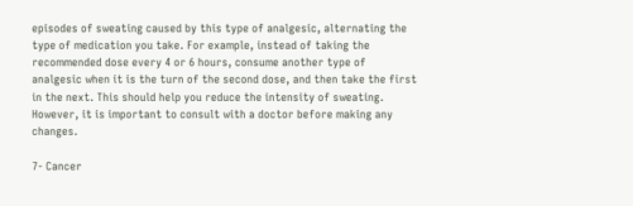episodes of sweating caused by this type of analgesic, alternating the type of medication you take. For example, instead of taking the recommended dose every 4 or 6 hours, consume another type of analgesic when it is the turn of the second dose, and then take the first in the next. This should help you reduce the intensity of sweating. However, it is important to consult with a doctor before making any changes.

7- Cancer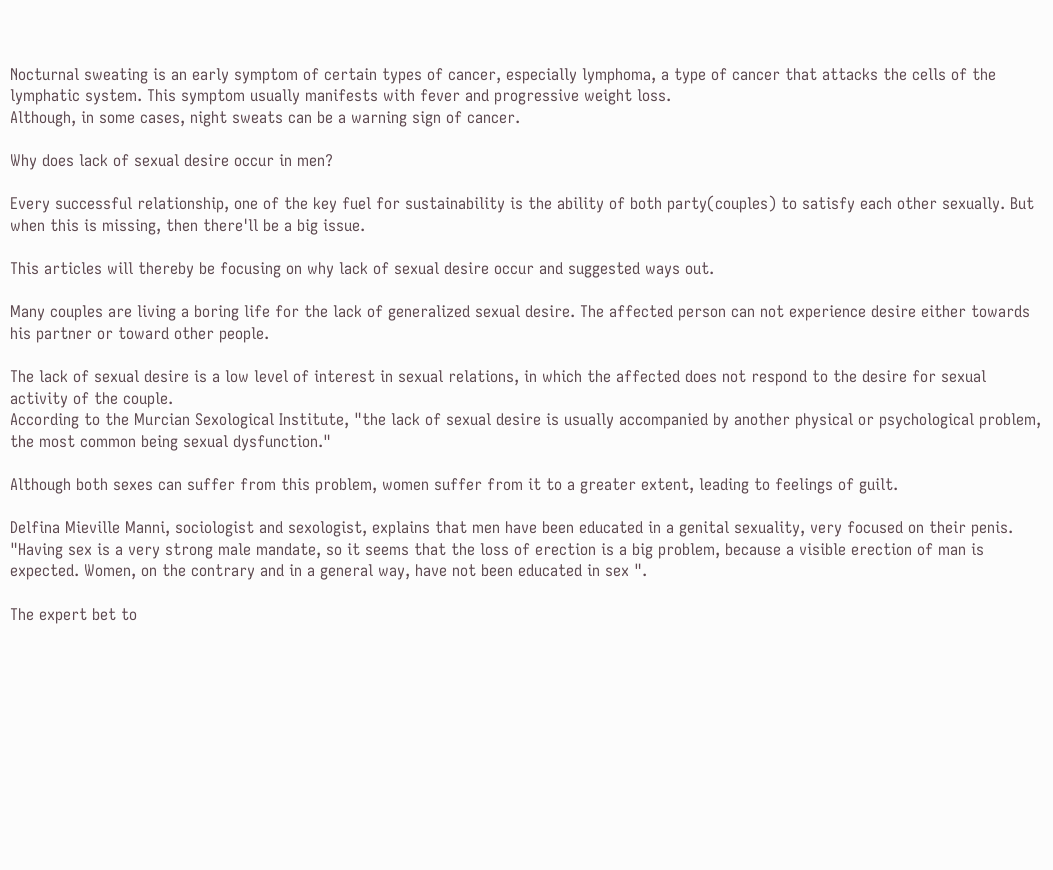Nocturnal sweating is an early symptom of certain types of cancer, especially lymphoma, a type of cancer that attacks the cells of the lymphatic system. This symptom usually manifests with fever and progressive weight loss.
Although, in some cases, night sweats can be a warning sign of cancer.

Why does lack of sexual desire occur in men?

Every successful relationship, one of the key fuel for sustainability is the ability of both party(couples) to satisfy each other sexually. But when this is missing, then there'll be a big issue.

This articles will thereby be focusing on why lack of sexual desire occur and suggested ways out.

Many couples are living a boring life for the lack of generalized sexual desire. The affected person can not experience desire either towards his partner or toward other people.

The lack of sexual desire is a low level of interest in sexual relations, in which the affected does not respond to the desire for sexual activity of the couple.
According to the Murcian Sexological Institute, "the lack of sexual desire is usually accompanied by another physical or psychological problem, the most common being sexual dysfunction."

Although both sexes can suffer from this problem, women suffer from it to a greater extent, leading to feelings of guilt.

Delfina Mieville Manni, sociologist and sexologist, explains that men have been educated in a genital sexuality, very focused on their penis. "Having sex is a very strong male mandate, so it seems that the loss of erection is a big problem, because a visible erection of man is expected. Women, on the contrary and in a general way, have not been educated in sex ".

The expert bet to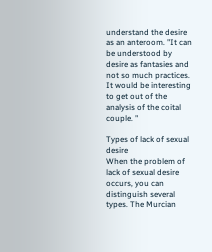understand the desire as an anteroom. "It can be understood by desire as fantasies and not so much practices. It would be interesting to get out of the analysis of the coital couple. "

Types of lack of sexual desire
When the problem of lack of sexual desire occurs, you can distinguish several types. The Murcian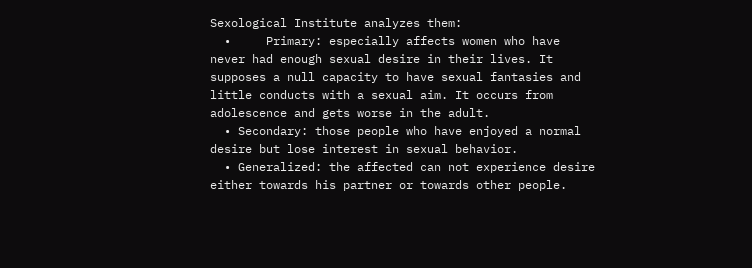Sexological Institute analyzes them:
  •     Primary: especially affects women who have never had enough sexual desire in their lives. It supposes a null capacity to have sexual fantasies and little conducts with a sexual aim. It occurs from adolescence and gets worse in the adult.
  • Secondary: those people who have enjoyed a normal desire but lose interest in sexual behavior.
  • Generalized: the affected can not experience desire either towards his partner or towards other people.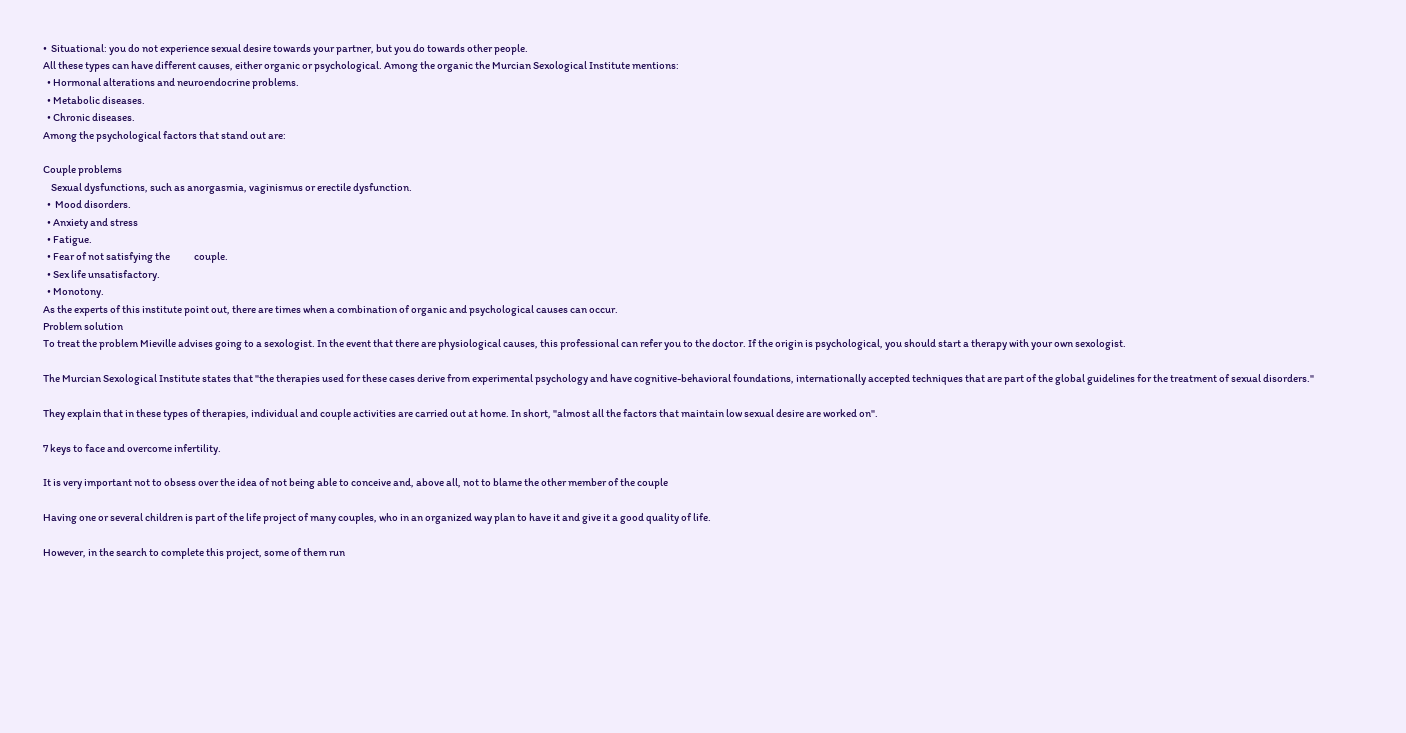•  Situational: you do not experience sexual desire towards your partner, but you do towards other people.
All these types can have different causes, either organic or psychological. Among the organic the Murcian Sexological Institute mentions:
  • Hormonal alterations and neuroendocrine problems.
  • Metabolic diseases.
  • Chronic diseases.
Among the psychological factors that stand out are:

Couple problems
    Sexual dysfunctions, such as anorgasmia, vaginismus or erectile dysfunction.
  •  Mood disorders.
  • Anxiety and stress
  • Fatigue.
  • Fear of not satisfying the            couple.
  • Sex life unsatisfactory.
  • Monotony.
As the experts of this institute point out, there are times when a combination of organic and psychological causes can occur.
Problem solution
To treat the problem Mieville advises going to a sexologist. In the event that there are physiological causes, this professional can refer you to the doctor. If the origin is psychological, you should start a therapy with your own sexologist.

The Murcian Sexological Institute states that "the therapies used for these cases derive from experimental psychology and have cognitive-behavioral foundations, internationally accepted techniques that are part of the global guidelines for the treatment of sexual disorders."

They explain that in these types of therapies, individual and couple activities are carried out at home. In short, "almost all the factors that maintain low sexual desire are worked on".

7 keys to face and overcome infertility.

It is very important not to obsess over the idea of not being able to conceive and, above all, not to blame the other member of the couple

Having one or several children is part of the life project of many couples, who in an organized way plan to have it and give it a good quality of life.

However, in the search to complete this project, some of them run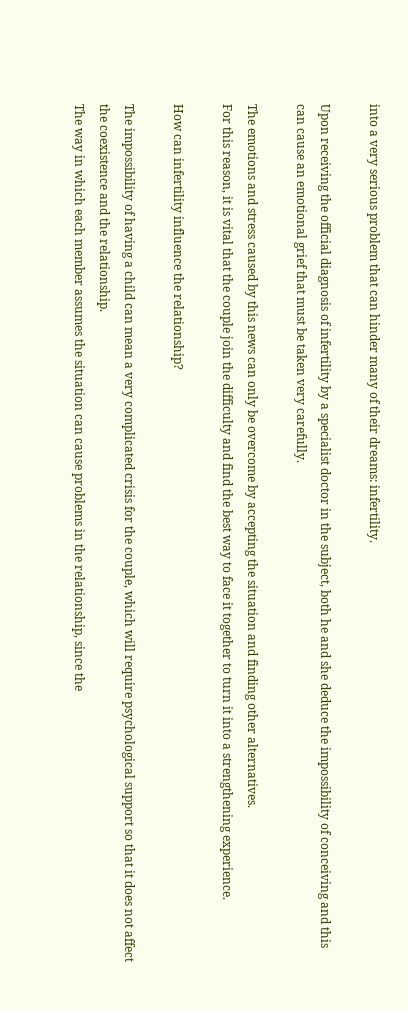into a very serious problem that can hinder many of their dreams: infertility.

Upon receiving the official diagnosis of infertility by a specialist doctor in the subject, both he and she deduce the impossibility of conceiving and this can cause an emotional grief that must be taken very carefully.

The emotions and stress caused by this news can only be overcome by accepting the situation and finding other alternatives.
For this reason, it is vital that the couple join the difficulty and find the best way to face it together to turn it into a strengthening experience.

How can infertility influence the relationship?

The impossibility of having a child can mean a very complicated crisis for the couple, which will require psychological support so that it does not affect the coexistence and the relationship.
The way in which each member assumes the situation can cause problems in the relationship, since the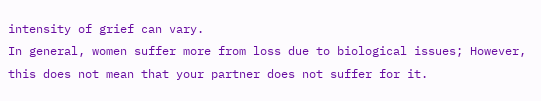intensity of grief can vary.
In general, women suffer more from loss due to biological issues; However, this does not mean that your partner does not suffer for it.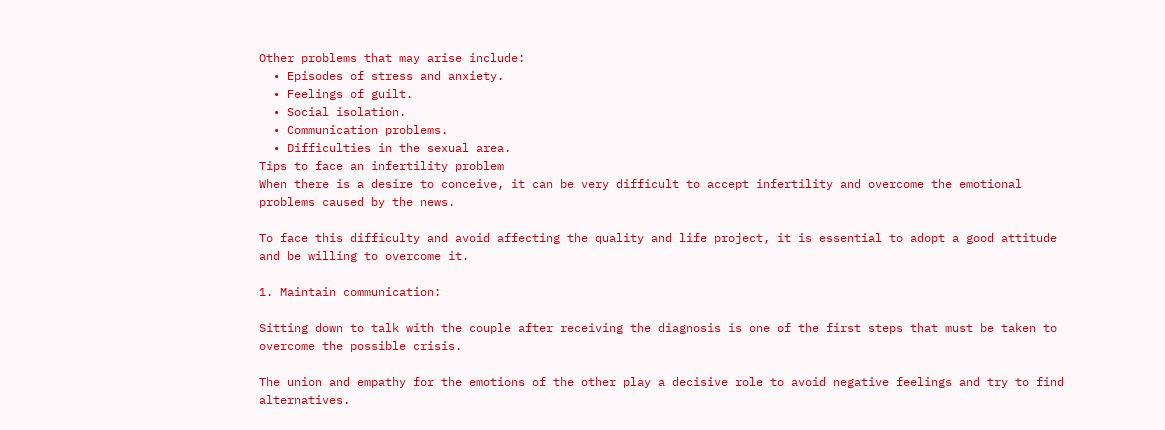Other problems that may arise include:
  • Episodes of stress and anxiety.
  • Feelings of guilt.
  • Social isolation.
  • Communication problems.
  • Difficulties in the sexual area.
Tips to face an infertility problem
When there is a desire to conceive, it can be very difficult to accept infertility and overcome the emotional problems caused by the news.

To face this difficulty and avoid affecting the quality and life project, it is essential to adopt a good attitude and be willing to overcome it.

1. Maintain communication:

Sitting down to talk with the couple after receiving the diagnosis is one of the first steps that must be taken to overcome the possible crisis.

The union and empathy for the emotions of the other play a decisive role to avoid negative feelings and try to find alternatives.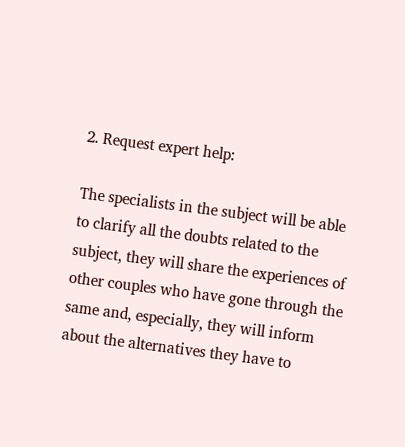2. Request expert help:

The specialists in the subject will be able to clarify all the doubts related to the subject, they will share the experiences of other couples who have gone through the same and, especially, they will inform about the alternatives they have to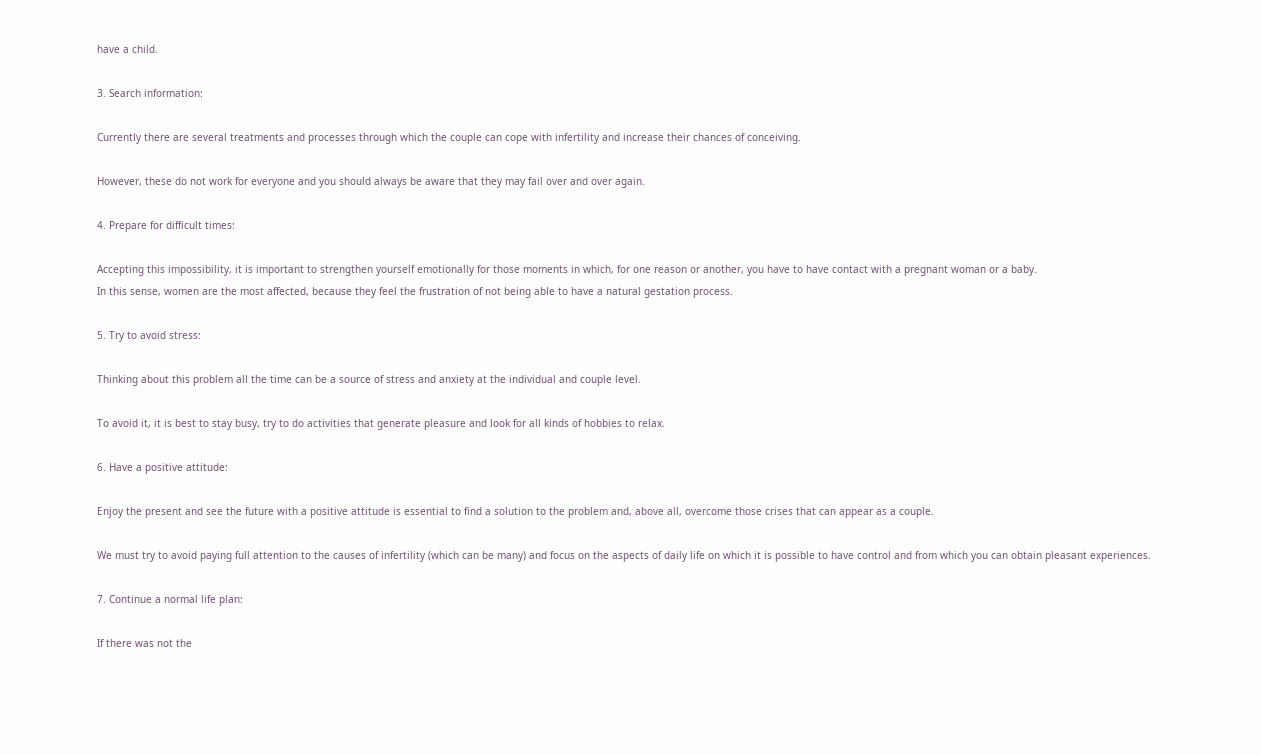have a child.

3. Search information:

Currently there are several treatments and processes through which the couple can cope with infertility and increase their chances of conceiving.

However, these do not work for everyone and you should always be aware that they may fail over and over again.

4. Prepare for difficult times:

Accepting this impossibility, it is important to strengthen yourself emotionally for those moments in which, for one reason or another, you have to have contact with a pregnant woman or a baby.
In this sense, women are the most affected, because they feel the frustration of not being able to have a natural gestation process.

5. Try to avoid stress:

Thinking about this problem all the time can be a source of stress and anxiety at the individual and couple level.

To avoid it, it is best to stay busy, try to do activities that generate pleasure and look for all kinds of hobbies to relax.

6. Have a positive attitude:

Enjoy the present and see the future with a positive attitude is essential to find a solution to the problem and, above all, overcome those crises that can appear as a couple.

We must try to avoid paying full attention to the causes of infertility (which can be many) and focus on the aspects of daily life on which it is possible to have control and from which you can obtain pleasant experiences.

7. Continue a normal life plan:

If there was not the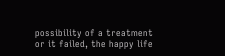possibility of a treatment or it failed, the happy life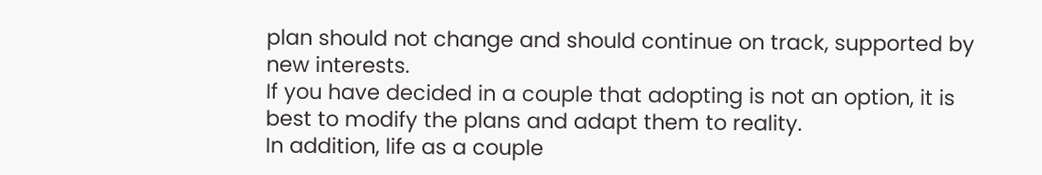plan should not change and should continue on track, supported by new interests.
If you have decided in a couple that adopting is not an option, it is best to modify the plans and adapt them to reality.
In addition, life as a couple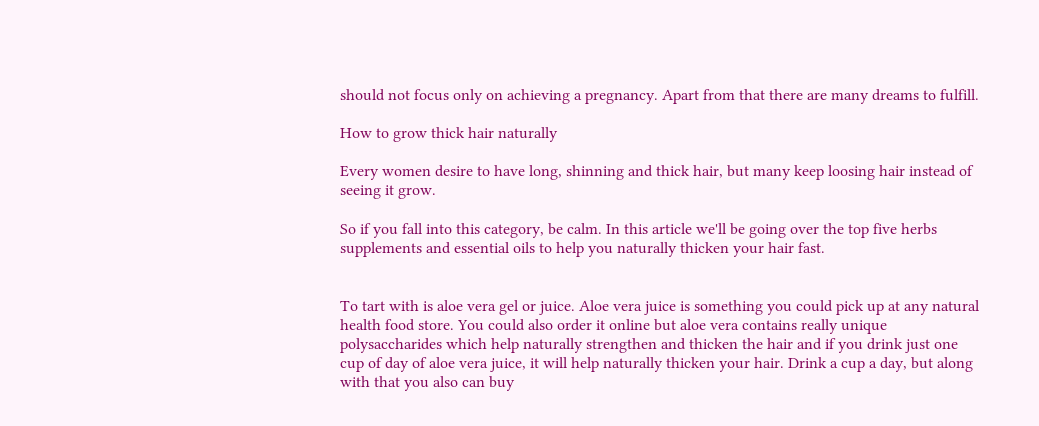should not focus only on achieving a pregnancy. Apart from that there are many dreams to fulfill.

How to grow thick hair naturally

Every women desire to have long, shinning and thick hair, but many keep loosing hair instead of seeing it grow.

So if you fall into this category, be calm. In this article we'll be going over the top five herbs supplements and essential oils to help you naturally thicken your hair fast.


To tart with is aloe vera gel or juice. Aloe vera juice is something you could pick up at any natural health food store. You could also order it online but aloe vera contains really unique polysaccharides which help naturally strengthen and thicken the hair and if you drink just one cup of day of aloe vera juice, it will help naturally thicken your hair. Drink a cup a day, but along with that you also can buy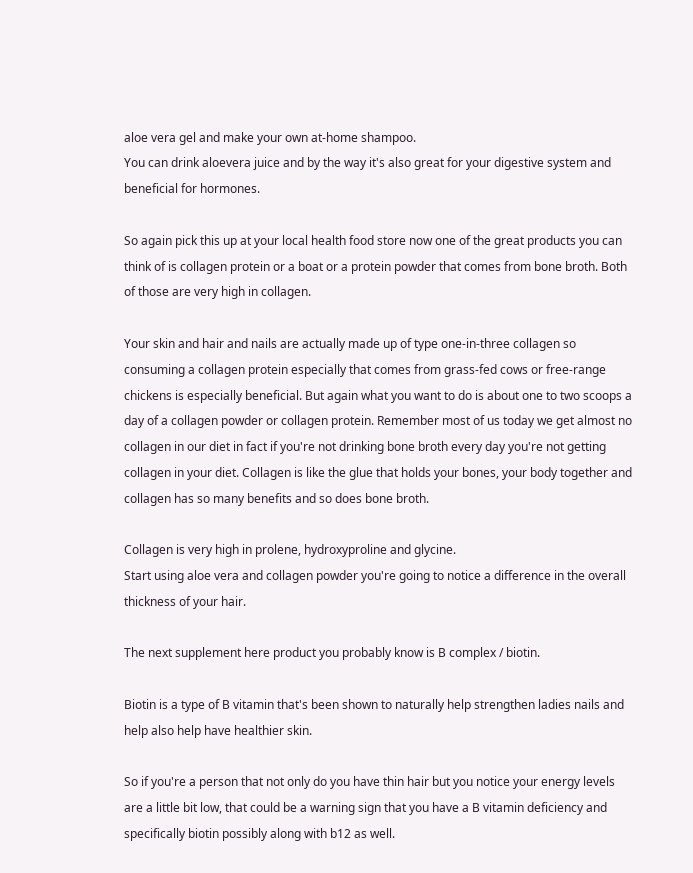aloe vera gel and make your own at-home shampoo.
You can drink aloevera juice and by the way it's also great for your digestive system and beneficial for hormones.

So again pick this up at your local health food store now one of the great products you can think of is collagen protein or a boat or a protein powder that comes from bone broth. Both of those are very high in collagen.

Your skin and hair and nails are actually made up of type one-in-three collagen so consuming a collagen protein especially that comes from grass-fed cows or free-range chickens is especially beneficial. But again what you want to do is about one to two scoops a day of a collagen powder or collagen protein. Remember most of us today we get almost no collagen in our diet in fact if you're not drinking bone broth every day you're not getting collagen in your diet. Collagen is like the glue that holds your bones, your body together and collagen has so many benefits and so does bone broth.

Collagen is very high in prolene, hydroxyproline and glycine.
Start using aloe vera and collagen powder you're going to notice a difference in the overall thickness of your hair.

The next supplement here product you probably know is B complex / biotin.

Biotin is a type of B vitamin that's been shown to naturally help strengthen ladies nails and help also help have healthier skin.

So if you're a person that not only do you have thin hair but you notice your energy levels are a little bit low, that could be a warning sign that you have a B vitamin deficiency and specifically biotin possibly along with b12 as well.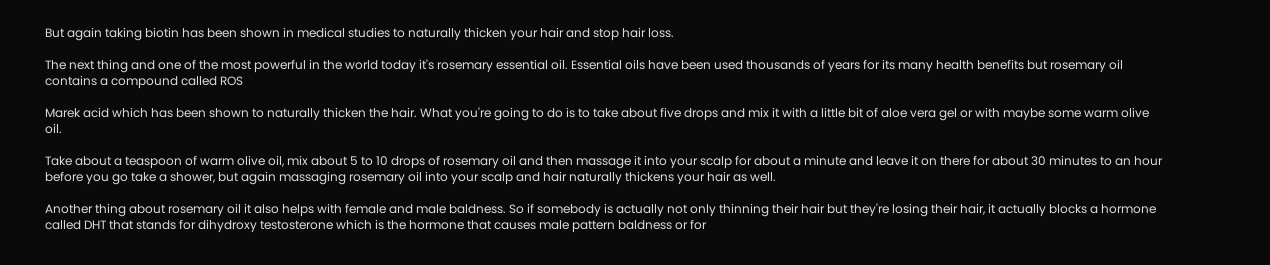But again taking biotin has been shown in medical studies to naturally thicken your hair and stop hair loss.

The next thing and one of the most powerful in the world today it's rosemary essential oil. Essential oils have been used thousands of years for its many health benefits but rosemary oil contains a compound called ROS

Marek acid which has been shown to naturally thicken the hair. What you're going to do is to take about five drops and mix it with a little bit of aloe vera gel or with maybe some warm olive oil.

Take about a teaspoon of warm olive oil, mix about 5 to 10 drops of rosemary oil and then massage it into your scalp for about a minute and leave it on there for about 30 minutes to an hour before you go take a shower, but again massaging rosemary oil into your scalp and hair naturally thickens your hair as well.

Another thing about rosemary oil it also helps with female and male baldness. So if somebody is actually not only thinning their hair but they're losing their hair, it actually blocks a hormone called DHT that stands for dihydroxy testosterone which is the hormone that causes male pattern baldness or for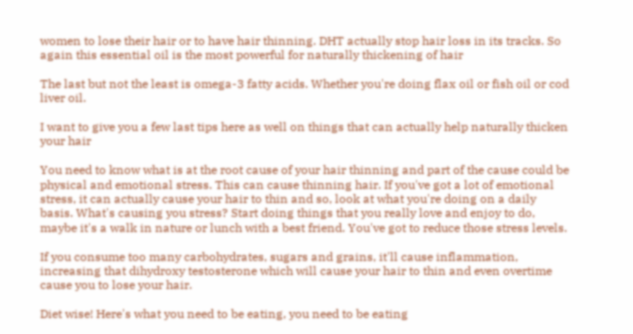women to lose their hair or to have hair thinning. DHT actually stop hair loss in its tracks. So again this essential oil is the most powerful for naturally thickening of hair

The last but not the least is omega-3 fatty acids. Whether you're doing flax oil or fish oil or cod liver oil.

I want to give you a few last tips here as well on things that can actually help naturally thicken your hair

You need to know what is at the root cause of your hair thinning and part of the cause could be physical and emotional stress. This can cause thinning hair. If you've got a lot of emotional stress, it can actually cause your hair to thin and so, look at what you're doing on a daily basis. What's causing you stress? Start doing things that you really love and enjoy to do, maybe it's a walk in nature or lunch with a best friend. You've got to reduce those stress levels.

If you consume too many carbohydrates, sugars and grains, it'll cause inflammation, increasing that dihydroxy testosterone which will cause your hair to thin and even overtime cause you to lose your hair.

Diet wise! Here's what you need to be eating, you need to be eating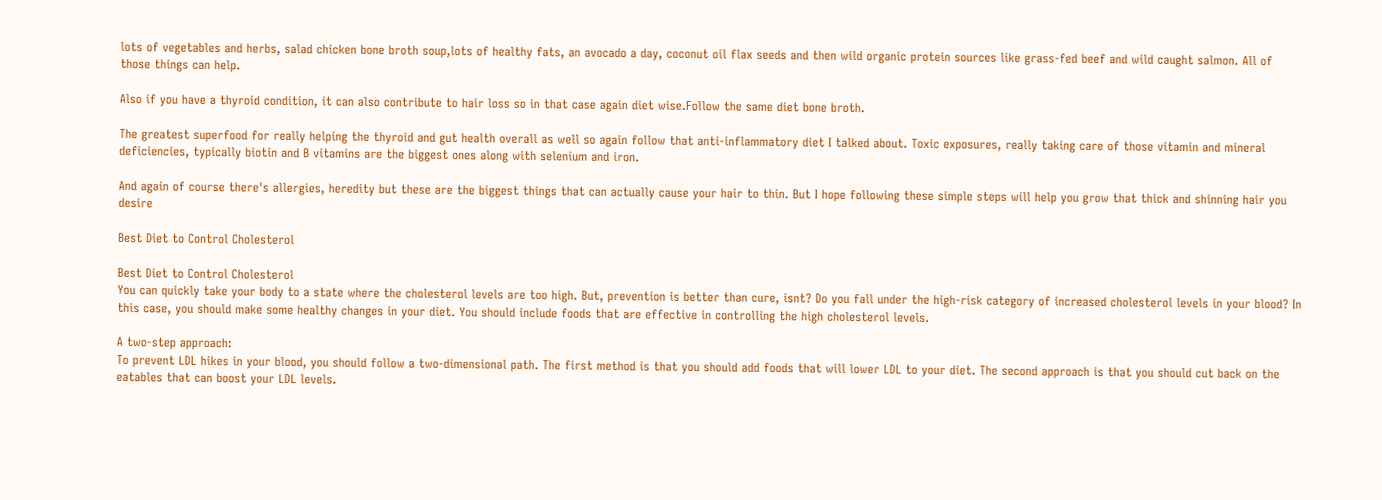lots of vegetables and herbs, salad chicken bone broth soup,lots of healthy fats, an avocado a day, coconut oil flax seeds and then wild organic protein sources like grass-fed beef and wild caught salmon. All of those things can help.

Also if you have a thyroid condition, it can also contribute to hair loss so in that case again diet wise.Follow the same diet bone broth.

The greatest superfood for really helping the thyroid and gut health overall as well so again follow that anti-inflammatory diet I talked about. Toxic exposures, really taking care of those vitamin and mineral deficiencies, typically biotin and B vitamins are the biggest ones along with selenium and iron.

And again of course there's allergies, heredity but these are the biggest things that can actually cause your hair to thin. But I hope following these simple steps will help you grow that thick and shinning hair you desire

Best Diet to Control Cholesterol

Best Diet to Control Cholesterol
You can quickly take your body to a state where the cholesterol levels are too high. But, prevention is better than cure, isnt? Do you fall under the high-risk category of increased cholesterol levels in your blood? In this case, you should make some healthy changes in your diet. You should include foods that are effective in controlling the high cholesterol levels.

A two-step approach:
To prevent LDL hikes in your blood, you should follow a two-dimensional path. The first method is that you should add foods that will lower LDL to your diet. The second approach is that you should cut back on the eatables that can boost your LDL levels.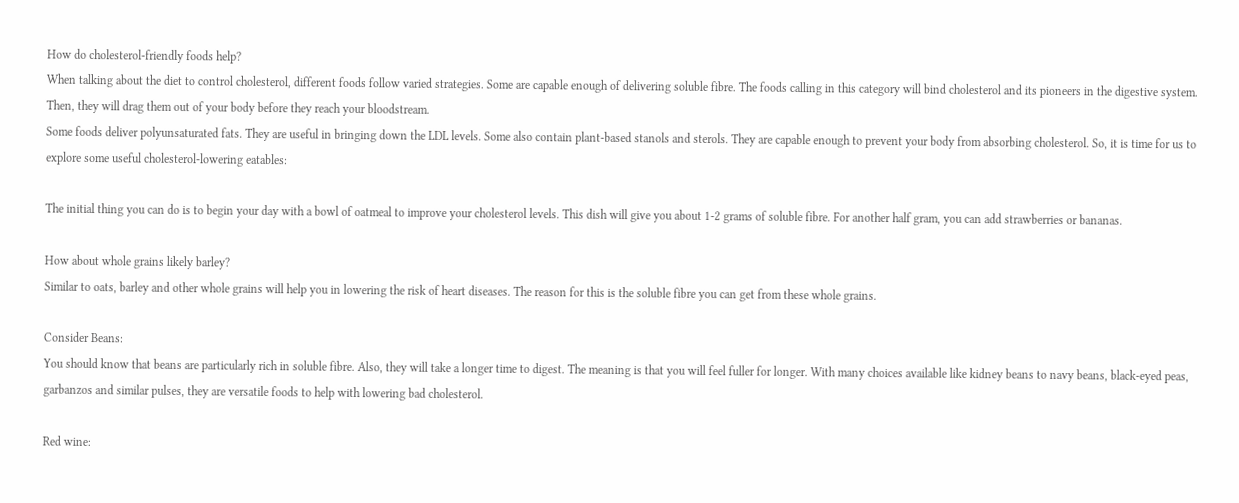How do cholesterol-friendly foods help?
When talking about the diet to control cholesterol, different foods follow varied strategies. Some are capable enough of delivering soluble fibre. The foods calling in this category will bind cholesterol and its pioneers in the digestive system. Then, they will drag them out of your body before they reach your bloodstream.
Some foods deliver polyunsaturated fats. They are useful in bringing down the LDL levels. Some also contain plant-based stanols and sterols. They are capable enough to prevent your body from absorbing cholesterol. So, it is time for us to explore some useful cholesterol-lowering eatables:

The initial thing you can do is to begin your day with a bowl of oatmeal to improve your cholesterol levels. This dish will give you about 1-2 grams of soluble fibre. For another half gram, you can add strawberries or bananas.

How about whole grains likely barley?
Similar to oats, barley and other whole grains will help you in lowering the risk of heart diseases. The reason for this is the soluble fibre you can get from these whole grains.

Consider Beans:
You should know that beans are particularly rich in soluble fibre. Also, they will take a longer time to digest. The meaning is that you will feel fuller for longer. With many choices available like kidney beans to navy beans, black-eyed peas, garbanzos and similar pulses, they are versatile foods to help with lowering bad cholesterol.

Red wine: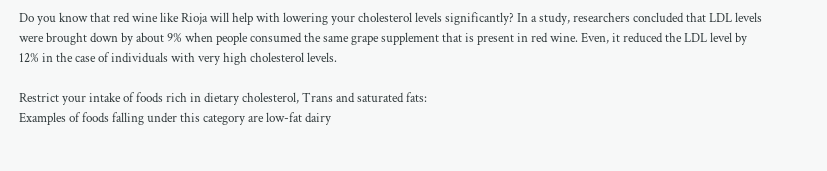Do you know that red wine like Rioja will help with lowering your cholesterol levels significantly? In a study, researchers concluded that LDL levels were brought down by about 9% when people consumed the same grape supplement that is present in red wine. Even, it reduced the LDL level by 12% in the case of individuals with very high cholesterol levels.

Restrict your intake of foods rich in dietary cholesterol, Trans and saturated fats:
Examples of foods falling under this category are low-fat dairy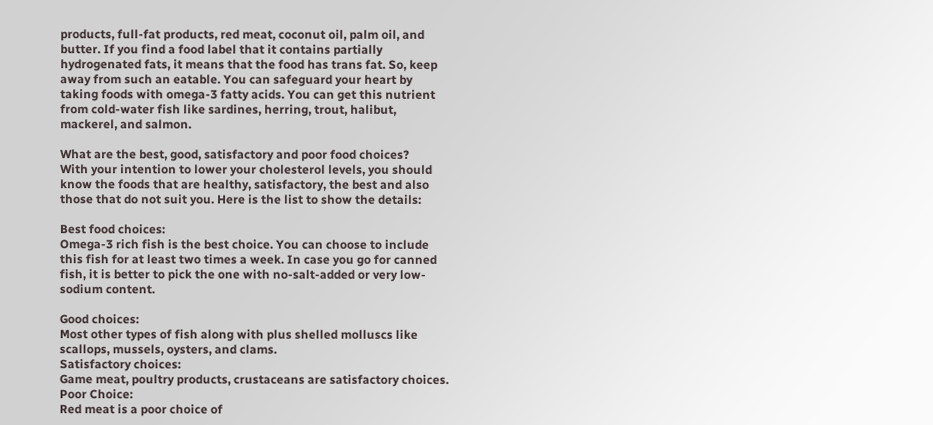products, full-fat products, red meat, coconut oil, palm oil, and butter. If you find a food label that it contains partially hydrogenated fats, it means that the food has trans fat. So, keep away from such an eatable. You can safeguard your heart by taking foods with omega-3 fatty acids. You can get this nutrient from cold-water fish like sardines, herring, trout, halibut, mackerel, and salmon.

What are the best, good, satisfactory and poor food choices?
With your intention to lower your cholesterol levels, you should know the foods that are healthy, satisfactory, the best and also those that do not suit you. Here is the list to show the details:

Best food choices:
Omega-3 rich fish is the best choice. You can choose to include this fish for at least two times a week. In case you go for canned fish, it is better to pick the one with no-salt-added or very low-sodium content.

Good choices:
Most other types of fish along with plus shelled molluscs like scallops, mussels, oysters, and clams.
Satisfactory choices:
Game meat, poultry products, crustaceans are satisfactory choices.
Poor Choice:
Red meat is a poor choice of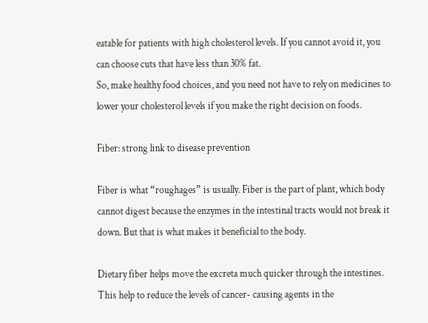eatable for patients with high cholesterol levels. If you cannot avoid it, you can choose cuts that have less than 30% fat.
So, make healthy food choices, and you need not have to rely on medicines to lower your cholesterol levels if you make the right decision on foods.

Fiber: strong link to disease prevention

Fiber is what “roughages” is usually. Fiber is the part of plant, which body cannot digest because the enzymes in the intestinal tracts would not break it down. But that is what makes it beneficial to the body.

Dietary fiber helps move the excreta much quicker through the intestines. This help to reduce the levels of cancer- causing agents in the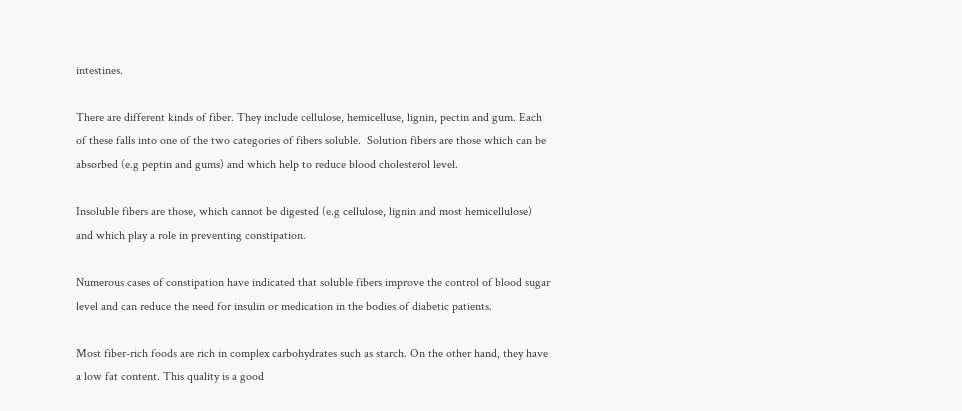intestines.

There are different kinds of fiber. They include cellulose, hemicelluse, lignin, pectin and gum. Each of these falls into one of the two categories of fibers soluble.  Solution fibers are those which can be absorbed (e.g peptin and gums) and which help to reduce blood cholesterol level.

Insoluble fibers are those, which cannot be digested (e.g cellulose, lignin and most hemicellulose) and which play a role in preventing constipation.

Numerous cases of constipation have indicated that soluble fibers improve the control of blood sugar level and can reduce the need for insulin or medication in the bodies of diabetic patients.

Most fiber-rich foods are rich in complex carbohydrates such as starch. On the other hand, they have a low fat content. This quality is a good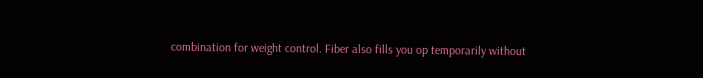combination for weight control. Fiber also fills you op temporarily without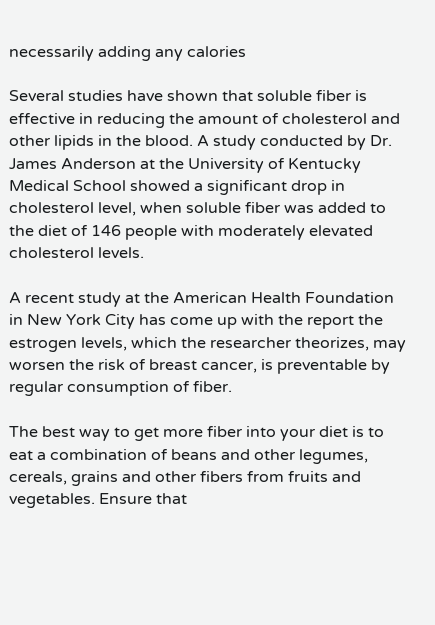necessarily adding any calories

Several studies have shown that soluble fiber is effective in reducing the amount of cholesterol and other lipids in the blood. A study conducted by Dr. James Anderson at the University of Kentucky Medical School showed a significant drop in cholesterol level, when soluble fiber was added to the diet of 146 people with moderately elevated cholesterol levels.

A recent study at the American Health Foundation in New York City has come up with the report the estrogen levels, which the researcher theorizes, may worsen the risk of breast cancer, is preventable by regular consumption of fiber.

The best way to get more fiber into your diet is to eat a combination of beans and other legumes, cereals, grains and other fibers from fruits and vegetables. Ensure that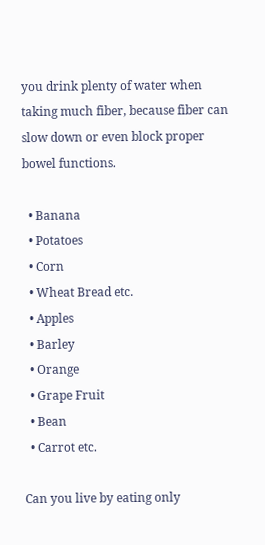you drink plenty of water when taking much fiber, because fiber can slow down or even block proper bowel functions.

  • Banana
  • Potatoes
  • Corn
  • Wheat Bread etc.
  • Apples
  • Barley
  • Orange
  • Grape Fruit
  • Bean
  • Carrot etc.

Can you live by eating only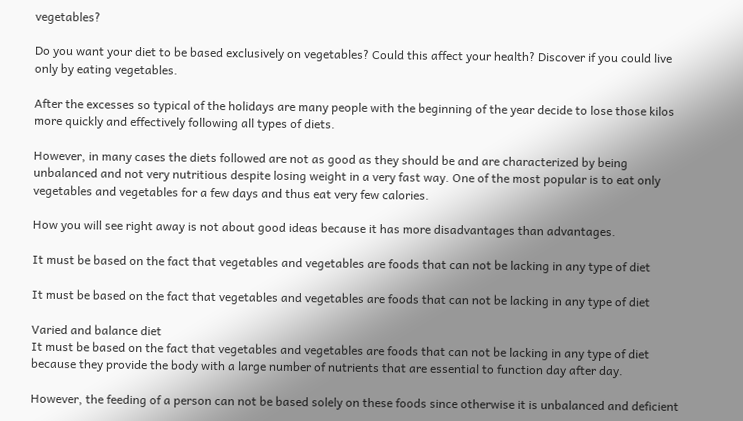vegetables?

Do you want your diet to be based exclusively on vegetables? Could this affect your health? Discover if you could live only by eating vegetables.

After the excesses so typical of the holidays are many people with the beginning of the year decide to lose those kilos more quickly and effectively following all types of diets.

However, in many cases the diets followed are not as good as they should be and are characterized by being unbalanced and not very nutritious despite losing weight in a very fast way. One of the most popular is to eat only vegetables and vegetables for a few days and thus eat very few calories.

How you will see right away is not about good ideas because it has more disadvantages than advantages.

It must be based on the fact that vegetables and vegetables are foods that can not be lacking in any type of diet

It must be based on the fact that vegetables and vegetables are foods that can not be lacking in any type of diet

Varied and balance diet
It must be based on the fact that vegetables and vegetables are foods that can not be lacking in any type of diet because they provide the body with a large number of nutrients that are essential to function day after day.

However, the feeding of a person can not be based solely on these foods since otherwise it is unbalanced and deficient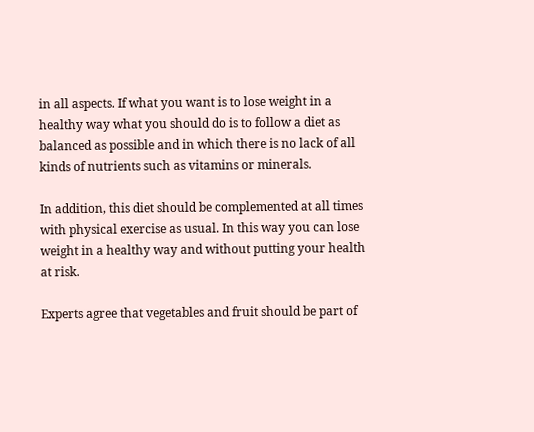in all aspects. If what you want is to lose weight in a healthy way what you should do is to follow a diet as balanced as possible and in which there is no lack of all kinds of nutrients such as vitamins or minerals.

In addition, this diet should be complemented at all times with physical exercise as usual. In this way you can lose weight in a healthy way and without putting your health at risk.

Experts agree that vegetables and fruit should be part of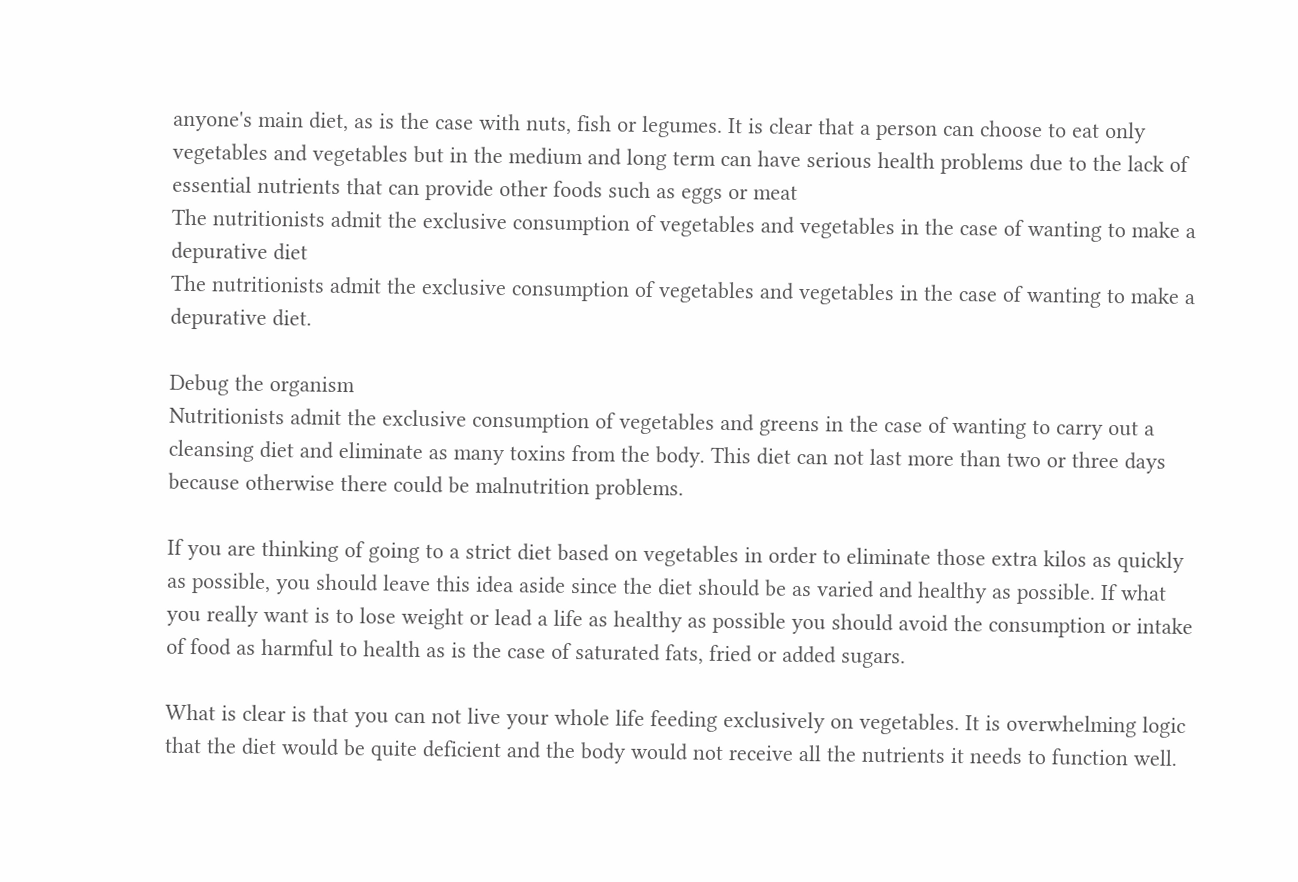anyone's main diet, as is the case with nuts, fish or legumes. It is clear that a person can choose to eat only vegetables and vegetables but in the medium and long term can have serious health problems due to the lack of essential nutrients that can provide other foods such as eggs or meat
The nutritionists admit the exclusive consumption of vegetables and vegetables in the case of wanting to make a depurative diet
The nutritionists admit the exclusive consumption of vegetables and vegetables in the case of wanting to make a depurative diet.

Debug the organism
Nutritionists admit the exclusive consumption of vegetables and greens in the case of wanting to carry out a cleansing diet and eliminate as many toxins from the body. This diet can not last more than two or three days because otherwise there could be malnutrition problems.

If you are thinking of going to a strict diet based on vegetables in order to eliminate those extra kilos as quickly as possible, you should leave this idea aside since the diet should be as varied and healthy as possible. If what you really want is to lose weight or lead a life as healthy as possible you should avoid the consumption or intake of food as harmful to health as is the case of saturated fats, fried or added sugars.

What is clear is that you can not live your whole life feeding exclusively on vegetables. It is overwhelming logic that the diet would be quite deficient and the body would not receive all the nutrients it needs to function well.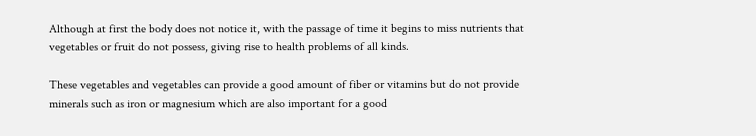Although at first the body does not notice it, with the passage of time it begins to miss nutrients that vegetables or fruit do not possess, giving rise to health problems of all kinds.

These vegetables and vegetables can provide a good amount of fiber or vitamins but do not provide minerals such as iron or magnesium which are also important for a good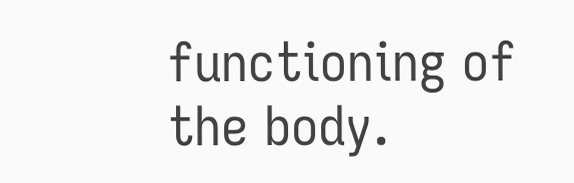functioning of the body.